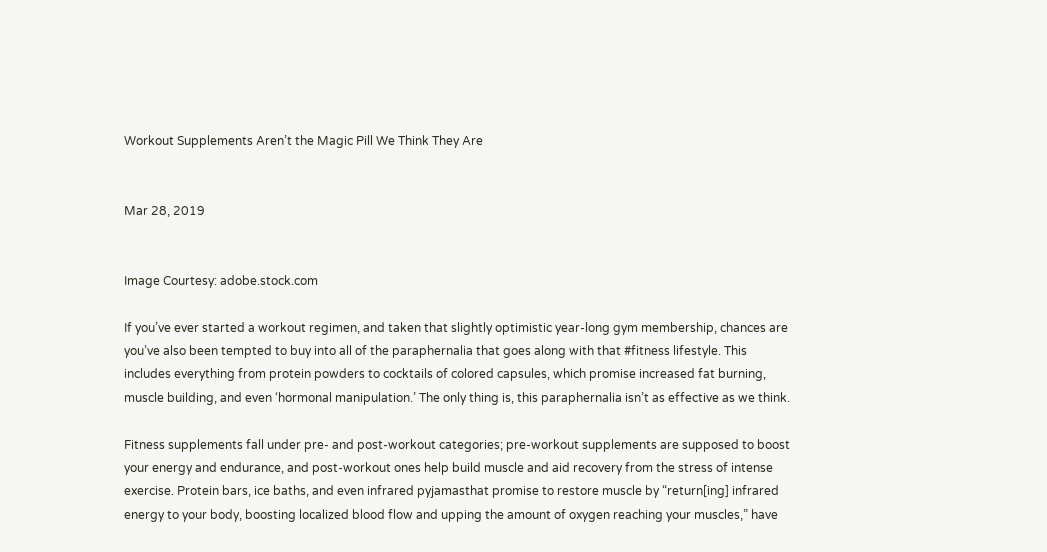Workout Supplements Aren’t the Magic Pill We Think They Are


Mar 28, 2019


Image Courtesy: adobe.stock.com

If you’ve ever started a workout regimen, and taken that slightly optimistic year-long gym membership, chances are you’ve also been tempted to buy into all of the paraphernalia that goes along with that #fitness lifestyle. This includes everything from protein powders to cocktails of colored capsules, which promise increased fat burning, muscle building, and even ‘hormonal manipulation.’ The only thing is, this paraphernalia isn’t as effective as we think.

Fitness supplements fall under pre- and post-workout categories; pre-workout supplements are supposed to boost your energy and endurance, and post-workout ones help build muscle and aid recovery from the stress of intense exercise. Protein bars, ice baths, and even infrared pyjamasthat promise to restore muscle by “return[ing] infrared energy to your body, boosting localized blood flow and upping the amount of oxygen reaching your muscles,” have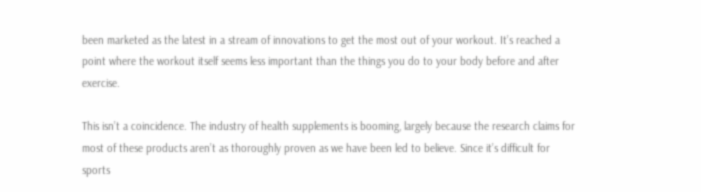been marketed as the latest in a stream of innovations to get the most out of your workout. It’s reached a point where the workout itself seems less important than the things you do to your body before and after exercise.

This isn’t a coincidence. The industry of health supplements is booming, largely because the research claims for most of these products aren’t as thoroughly proven as we have been led to believe. Since it’s difficult for sports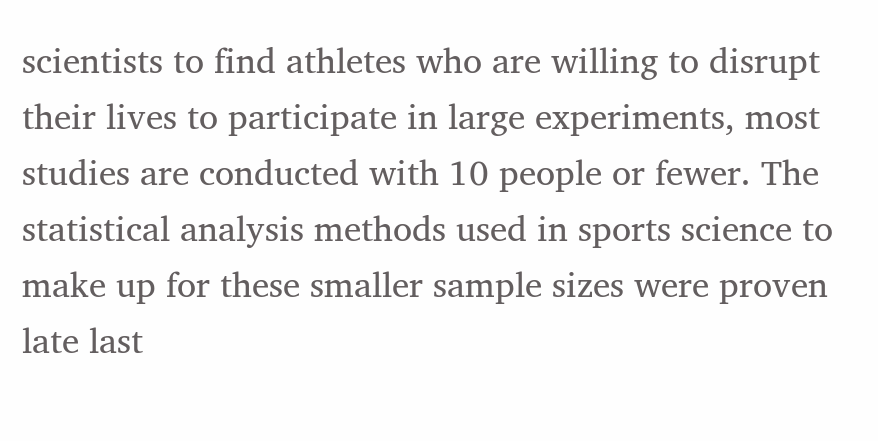scientists to find athletes who are willing to disrupt their lives to participate in large experiments, most studies are conducted with 10 people or fewer. The statistical analysis methods used in sports science to make up for these smaller sample sizes were proven late last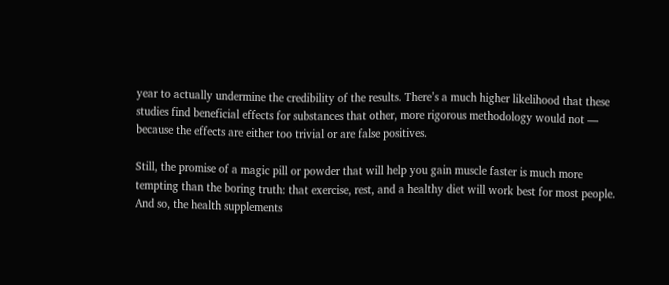year to actually undermine the credibility of the results. There’s a much higher likelihood that these studies find beneficial effects for substances that other, more rigorous methodology would not — because the effects are either too trivial or are false positives.

Still, the promise of a magic pill or powder that will help you gain muscle faster is much more tempting than the boring truth: that exercise, rest, and a healthy diet will work best for most people. And so, the health supplements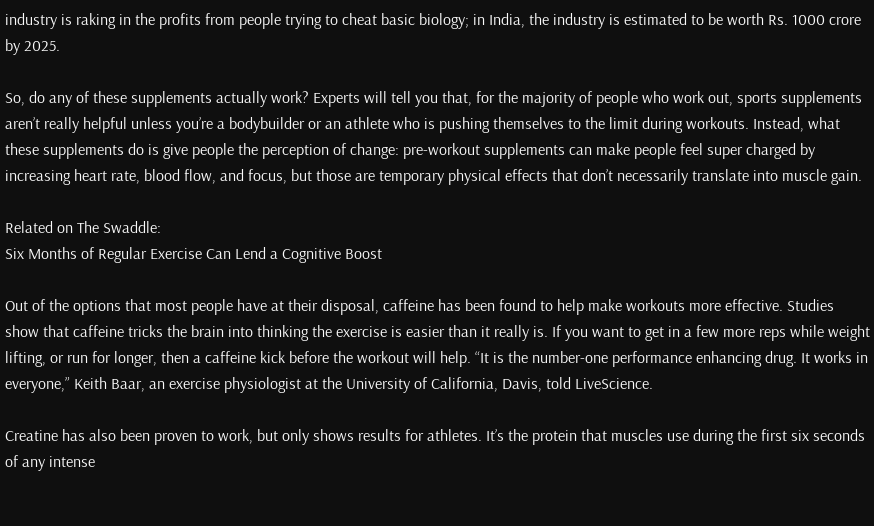industry is raking in the profits from people trying to cheat basic biology; in India, the industry is estimated to be worth Rs. 1000 crore by 2025.

So, do any of these supplements actually work? Experts will tell you that, for the majority of people who work out, sports supplements aren’t really helpful unless you’re a bodybuilder or an athlete who is pushing themselves to the limit during workouts. Instead, what these supplements do is give people the perception of change: pre-workout supplements can make people feel super charged by increasing heart rate, blood flow, and focus, but those are temporary physical effects that don’t necessarily translate into muscle gain.

Related on The Swaddle:
Six Months of Regular Exercise Can Lend a Cognitive Boost

Out of the options that most people have at their disposal, caffeine has been found to help make workouts more effective. Studies show that caffeine tricks the brain into thinking the exercise is easier than it really is. If you want to get in a few more reps while weight lifting, or run for longer, then a caffeine kick before the workout will help. “It is the number-one performance enhancing drug. It works in everyone,” Keith Baar, an exercise physiologist at the University of California, Davis, told LiveScience.

Creatine has also been proven to work, but only shows results for athletes. It’s the protein that muscles use during the first six seconds of any intense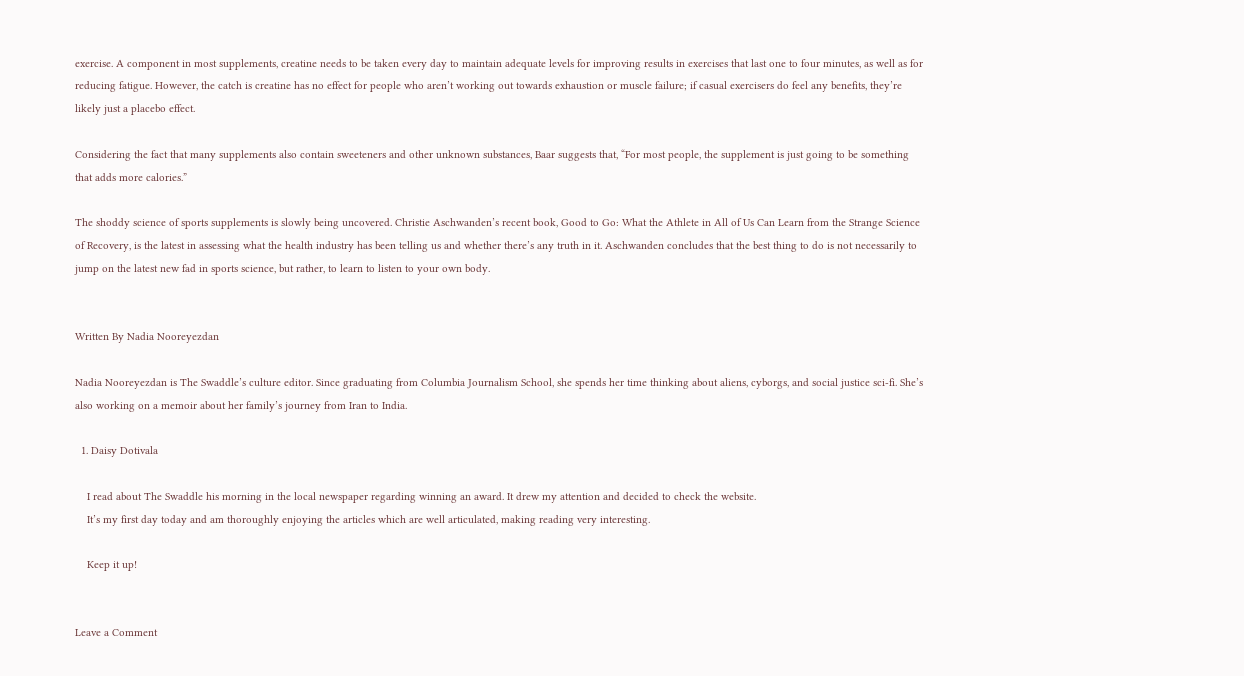exercise. A component in most supplements, creatine needs to be taken every day to maintain adequate levels for improving results in exercises that last one to four minutes, as well as for reducing fatigue. However, the catch is creatine has no effect for people who aren’t working out towards exhaustion or muscle failure; if casual exercisers do feel any benefits, they’re likely just a placebo effect.

Considering the fact that many supplements also contain sweeteners and other unknown substances, Baar suggests that, “For most people, the supplement is just going to be something that adds more calories.”

The shoddy science of sports supplements is slowly being uncovered. Christie Aschwanden’s recent book, Good to Go: What the Athlete in All of Us Can Learn from the Strange Science of Recovery, is the latest in assessing what the health industry has been telling us and whether there’s any truth in it. Aschwanden concludes that the best thing to do is not necessarily to jump on the latest new fad in sports science, but rather, to learn to listen to your own body.


Written By Nadia Nooreyezdan

Nadia Nooreyezdan is The Swaddle’s culture editor. Since graduating from Columbia Journalism School, she spends her time thinking about aliens, cyborgs, and social justice sci-fi. She’s also working on a memoir about her family’s journey from Iran to India.

  1. Daisy Dotivala

    I read about The Swaddle his morning in the local newspaper regarding winning an award. It drew my attention and decided to check the website.
    It’s my first day today and am thoroughly enjoying the articles which are well articulated, making reading very interesting.

    Keep it up!


Leave a Comment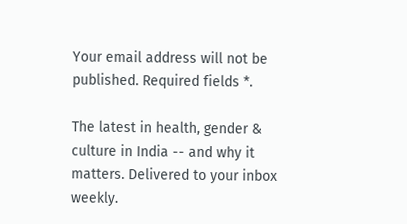Your email address will not be published. Required fields *.

The latest in health, gender & culture in India -- and why it matters. Delivered to your inbox weekly.